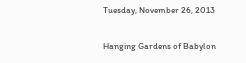Tuesday, November 26, 2013

Hanging Gardens of Babylon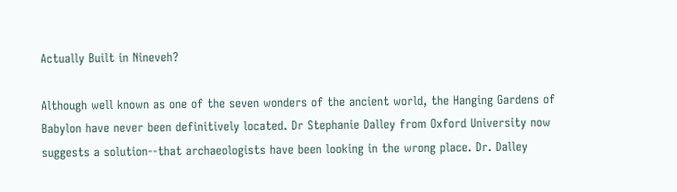Actually Built in Nineveh?

Although well known as one of the seven wonders of the ancient world, the Hanging Gardens of Babylon have never been definitively located. Dr Stephanie Dalley from Oxford University now suggests a solution--that archaeologists have been looking in the wrong place. Dr. Dalley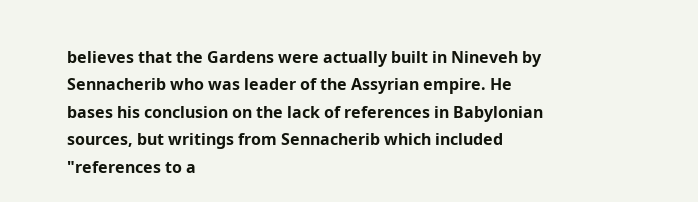believes that the Gardens were actually built in Nineveh by Sennacherib who was leader of the Assyrian empire. He bases his conclusion on the lack of references in Babylonian sources, but writings from Sennacherib which included "references to a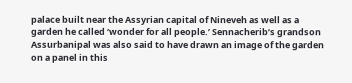palace built near the Assyrian capital of Nineveh as well as a garden he called ‘wonder for all people.’ Sennacherib’s grandson Assurbanipal was also said to have drawn an image of the garden on a panel in this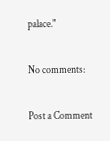palace."

No comments:

Post a Comment